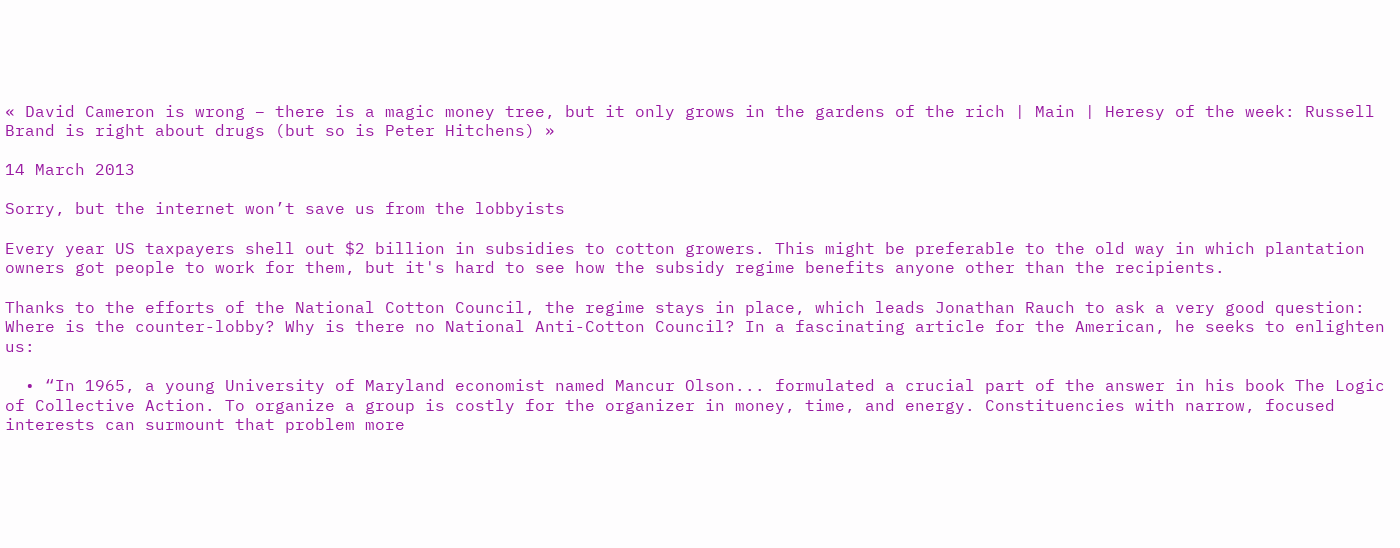« David Cameron is wrong – there is a magic money tree, but it only grows in the gardens of the rich | Main | Heresy of the week: Russell Brand is right about drugs (but so is Peter Hitchens) »

14 March 2013

Sorry, but the internet won’t save us from the lobbyists

Every year US taxpayers shell out $2 billion in subsidies to cotton growers. This might be preferable to the old way in which plantation owners got people to work for them, but it's hard to see how the subsidy regime benefits anyone other than the recipients.

Thanks to the efforts of the National Cotton Council, the regime stays in place, which leads Jonathan Rauch to ask a very good question: Where is the counter-lobby? Why is there no National Anti-Cotton Council? In a fascinating article for the American, he seeks to enlighten us:

  • “In 1965, a young University of Maryland economist named Mancur Olson... formulated a crucial part of the answer in his book The Logic of Collective Action. To organize a group is costly for the organizer in money, time, and energy. Constituencies with narrow, focused interests can surmount that problem more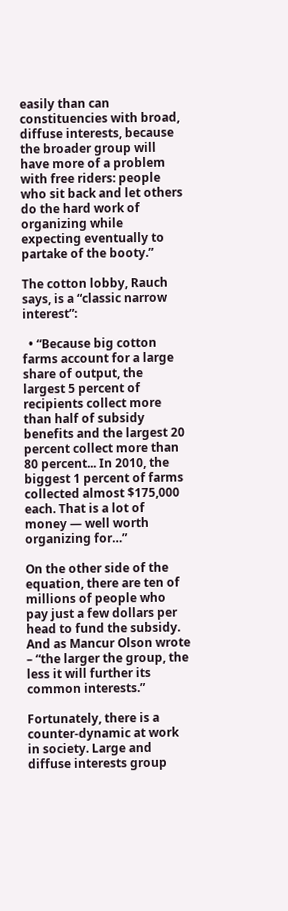easily than can constituencies with broad, diffuse interests, because the broader group will have more of a problem with free riders: people who sit back and let others do the hard work of organizing while expecting eventually to partake of the booty.”

The cotton lobby, Rauch says, is a “classic narrow interest”:

  • “Because big cotton farms account for a large share of output, the largest 5 percent of recipients collect more than half of subsidy benefits and the largest 20 percent collect more than 80 percent... In 2010, the biggest 1 percent of farms collected almost $175,000 each. That is a lot of money — well worth organizing for…”

On the other side of the equation, there are ten of millions of people who pay just a few dollars per head to fund the subsidy. And as Mancur Olson wrote – “the larger the group, the less it will further its common interests.”

Fortunately, there is a counter-dynamic at work in society. Large and diffuse interests group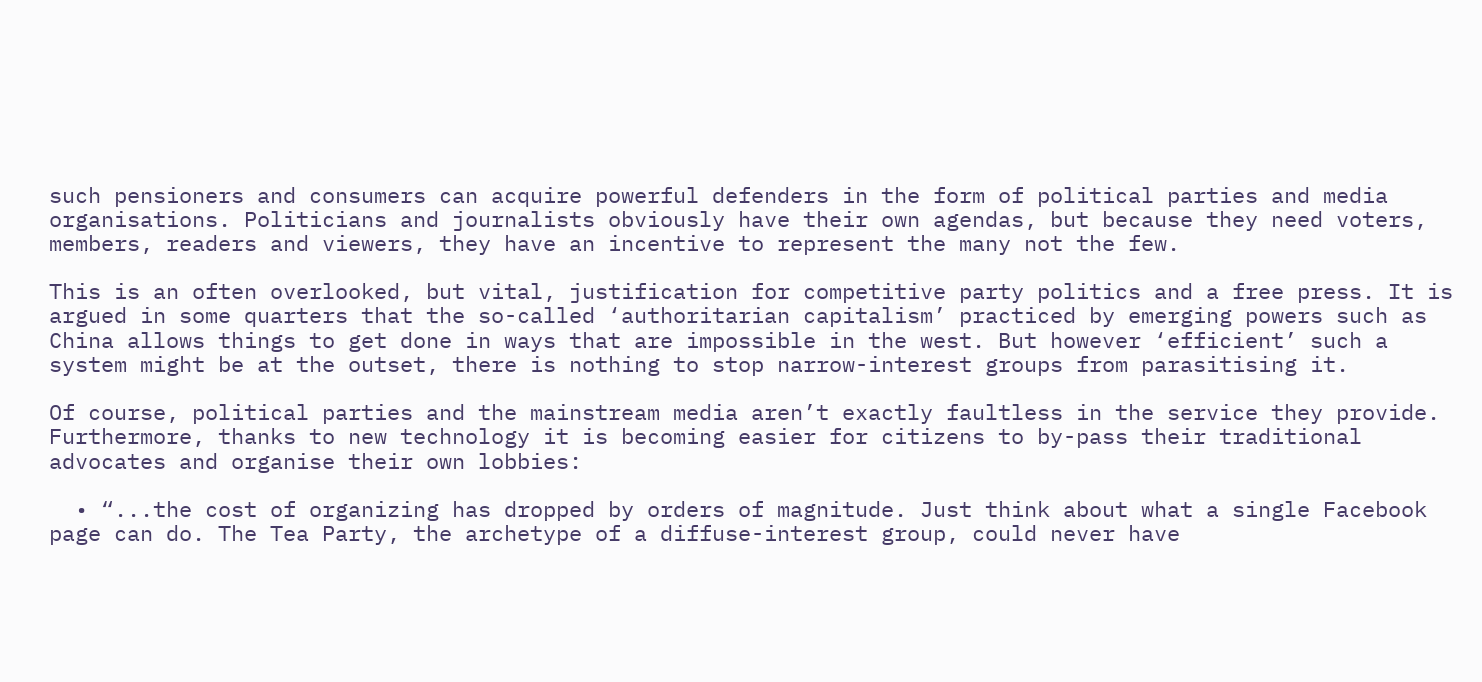such pensioners and consumers can acquire powerful defenders in the form of political parties and media organisations. Politicians and journalists obviously have their own agendas, but because they need voters, members, readers and viewers, they have an incentive to represent the many not the few.

This is an often overlooked, but vital, justification for competitive party politics and a free press. It is argued in some quarters that the so-called ‘authoritarian capitalism’ practiced by emerging powers such as China allows things to get done in ways that are impossible in the west. But however ‘efficient’ such a system might be at the outset, there is nothing to stop narrow-interest groups from parasitising it.

Of course, political parties and the mainstream media aren’t exactly faultless in the service they provide. Furthermore, thanks to new technology it is becoming easier for citizens to by-pass their traditional advocates and organise their own lobbies:

  • “...the cost of organizing has dropped by orders of magnitude. Just think about what a single Facebook page can do. The Tea Party, the archetype of a diffuse-interest group, could never have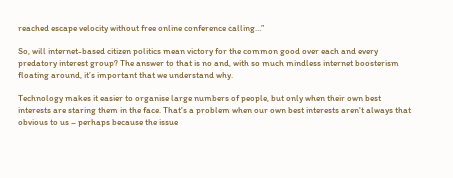reached escape velocity without free online conference calling…”

So, will internet-based citizen politics mean victory for the common good over each and every predatory interest group? The answer to that is no and, with so much mindless internet boosterism floating around, it’s important that we understand why.

Technology makes it easier to organise large numbers of people, but only when their own best interests are staring them in the face. That's a problem when our own best interests aren't always that obvious to us – perhaps because the issue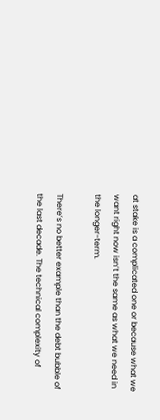at stake is a complicated one or because what we want right now isn’t the same as what we need in the longer-term.

There’s no better example than the debt bubble of the last decade. The technical complexity of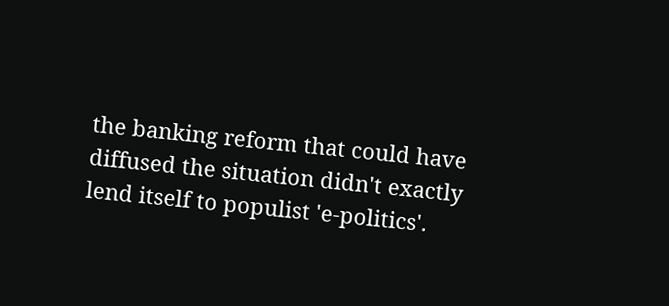the banking reform that could have diffused the situation didn't exactly lend itself to populist 'e-politics'.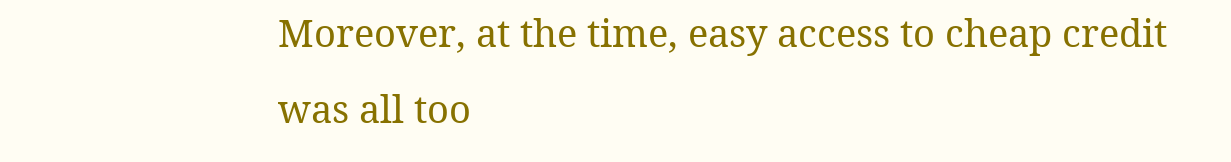Moreover, at the time, easy access to cheap credit was all too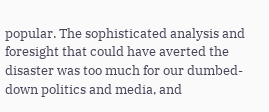popular. The sophisticated analysis and foresight that could have averted the disaster was too much for our dumbed-down politics and media, and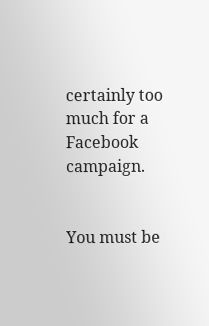certainly too much for a Facebook campaign.


You must be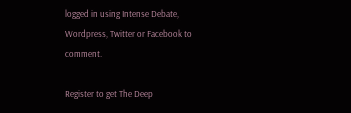logged in using Intense Debate, Wordpress, Twitter or Facebook to comment.

Register to get The Deep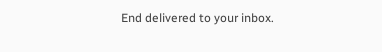End delivered to your inbox.